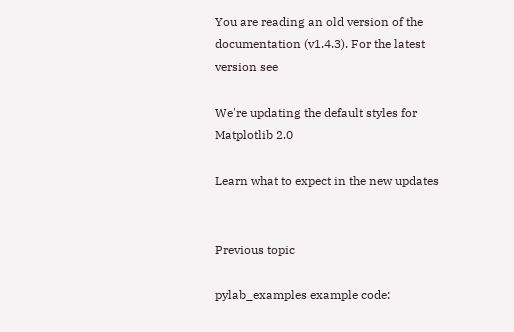You are reading an old version of the documentation (v1.4.3). For the latest version see

We're updating the default styles for Matplotlib 2.0

Learn what to expect in the new updates


Previous topic

pylab_examples example code: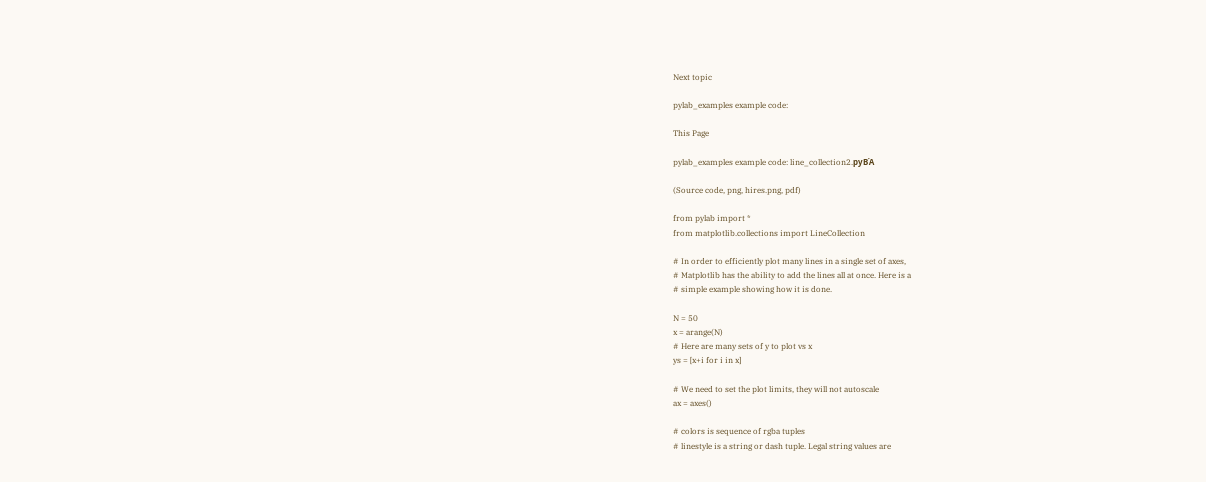Next topic

pylab_examples example code:

This Page

pylab_examples example code: line_collection2.pyΒΆ

(Source code, png, hires.png, pdf)

from pylab import *
from matplotlib.collections import LineCollection

# In order to efficiently plot many lines in a single set of axes,
# Matplotlib has the ability to add the lines all at once. Here is a
# simple example showing how it is done.

N = 50
x = arange(N)
# Here are many sets of y to plot vs x
ys = [x+i for i in x]

# We need to set the plot limits, they will not autoscale
ax = axes()

# colors is sequence of rgba tuples
# linestyle is a string or dash tuple. Legal string values are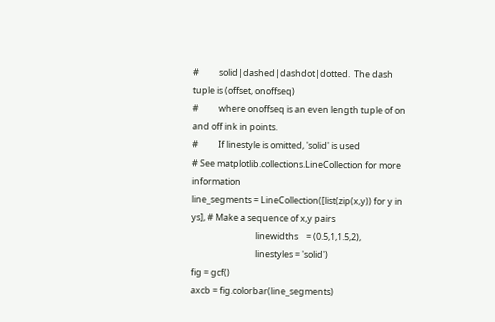#          solid|dashed|dashdot|dotted.  The dash tuple is (offset, onoffseq)
#          where onoffseq is an even length tuple of on and off ink in points.
#          If linestyle is omitted, 'solid' is used
# See matplotlib.collections.LineCollection for more information
line_segments = LineCollection([list(zip(x,y)) for y in ys], # Make a sequence of x,y pairs
                                linewidths    = (0.5,1,1.5,2),
                                linestyles = 'solid')
fig = gcf()
axcb = fig.colorbar(line_segments)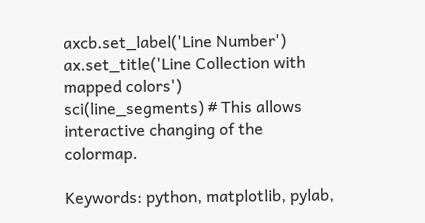axcb.set_label('Line Number')
ax.set_title('Line Collection with mapped colors')
sci(line_segments) # This allows interactive changing of the colormap.

Keywords: python, matplotlib, pylab,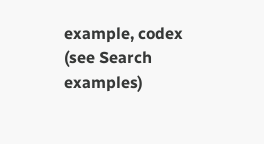example, codex (see Search examples)